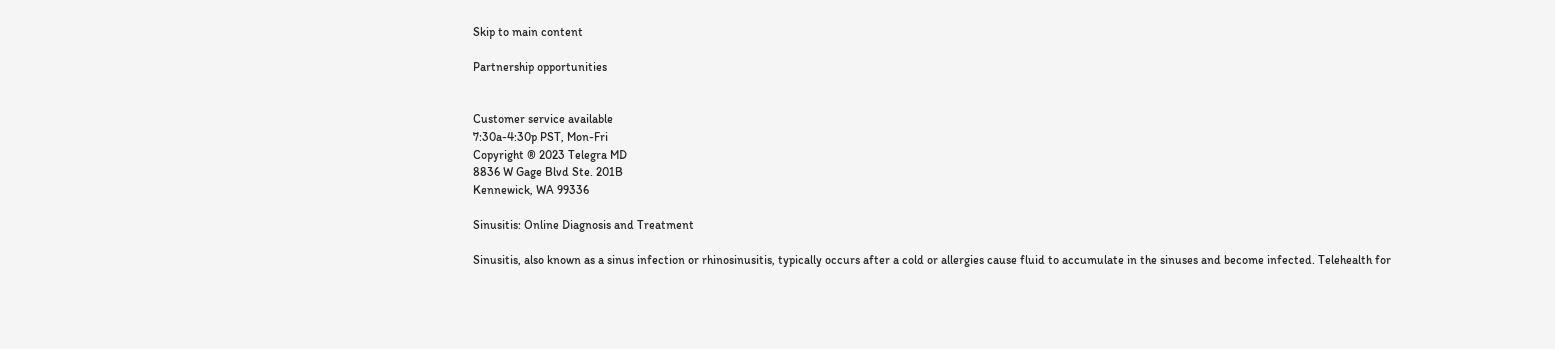Skip to main content

Partnership opportunities


Customer service available
7:30a-4:30p PST, Mon-Fri
Copyright ® 2023 Telegra MD
8836 W Gage Blvd Ste. 201B
Kennewick, WA 99336

Sinusitis: Online Diagnosis and Treatment

Sinusitis, also known as a sinus infection or rhinosinusitis, typically occurs after a cold or allergies cause fluid to accumulate in the sinuses and become infected. Telehealth for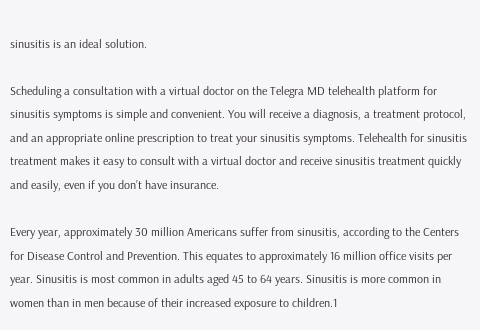sinusitis is an ideal solution.

Scheduling a consultation with a virtual doctor on the Telegra MD telehealth platform for sinusitis symptoms is simple and convenient. You will receive a diagnosis, a treatment protocol, and an appropriate online prescription to treat your sinusitis symptoms. Telehealth for sinusitis treatment makes it easy to consult with a virtual doctor and receive sinusitis treatment quickly and easily, even if you don’t have insurance.

Every year, approximately 30 million Americans suffer from sinusitis, according to the Centers for Disease Control and Prevention. This equates to approximately 16 million office visits per year. Sinusitis is most common in adults aged 45 to 64 years. Sinusitis is more common in women than in men because of their increased exposure to children.1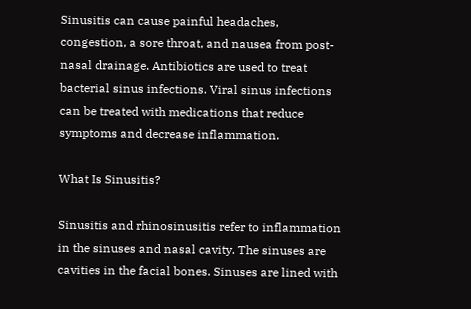Sinusitis can cause painful headaches, congestion, a sore throat, and nausea from post-nasal drainage. Antibiotics are used to treat bacterial sinus infections. Viral sinus infections can be treated with medications that reduce symptoms and decrease inflammation.

What Is Sinusitis?

Sinusitis and rhinosinusitis refer to inflammation in the sinuses and nasal cavity. The sinuses are cavities in the facial bones. Sinuses are lined with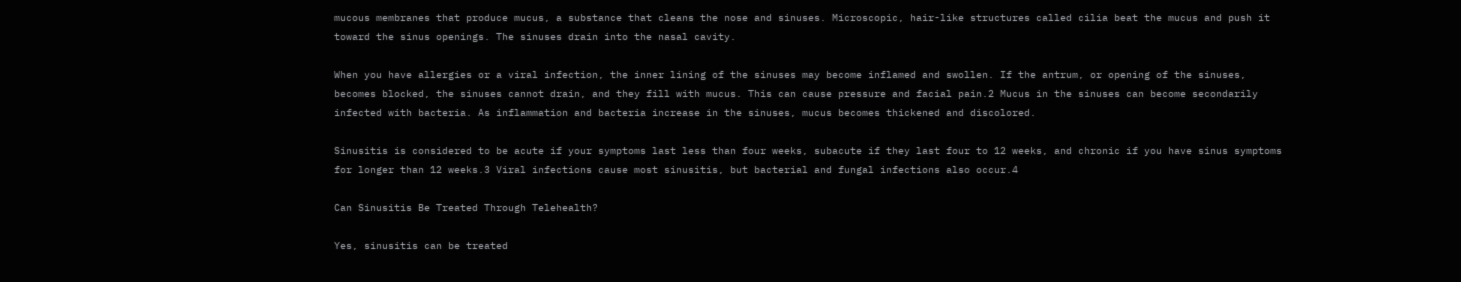mucous membranes that produce mucus, a substance that cleans the nose and sinuses. Microscopic, hair-like structures called cilia beat the mucus and push it toward the sinus openings. The sinuses drain into the nasal cavity.

When you have allergies or a viral infection, the inner lining of the sinuses may become inflamed and swollen. If the antrum, or opening of the sinuses, becomes blocked, the sinuses cannot drain, and they fill with mucus. This can cause pressure and facial pain.2 Mucus in the sinuses can become secondarily infected with bacteria. As inflammation and bacteria increase in the sinuses, mucus becomes thickened and discolored.

Sinusitis is considered to be acute if your symptoms last less than four weeks, subacute if they last four to 12 weeks, and chronic if you have sinus symptoms for longer than 12 weeks.3 Viral infections cause most sinusitis, but bacterial and fungal infections also occur.4

Can Sinusitis Be Treated Through Telehealth?

Yes, sinusitis can be treated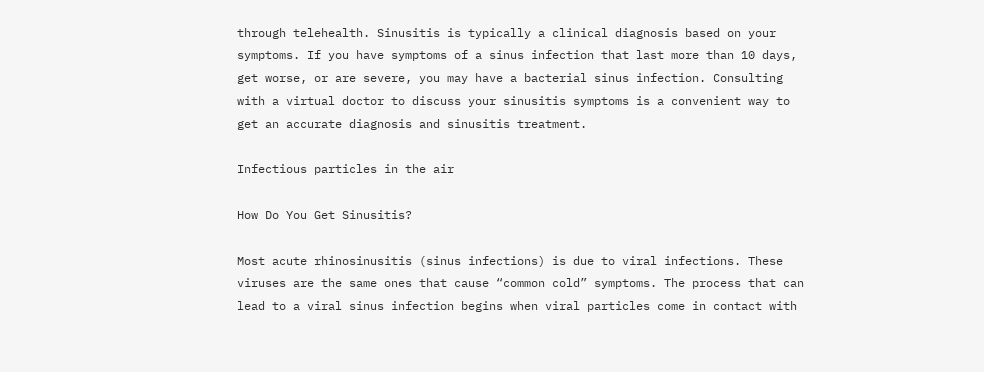through telehealth. Sinusitis is typically a clinical diagnosis based on your symptoms. If you have symptoms of a sinus infection that last more than 10 days, get worse, or are severe, you may have a bacterial sinus infection. Consulting with a virtual doctor to discuss your sinusitis symptoms is a convenient way to get an accurate diagnosis and sinusitis treatment.

Infectious particles in the air

How Do You Get Sinusitis?

Most acute rhinosinusitis (sinus infections) is due to viral infections. These viruses are the same ones that cause “common cold” symptoms. The process that can lead to a viral sinus infection begins when viral particles come in contact with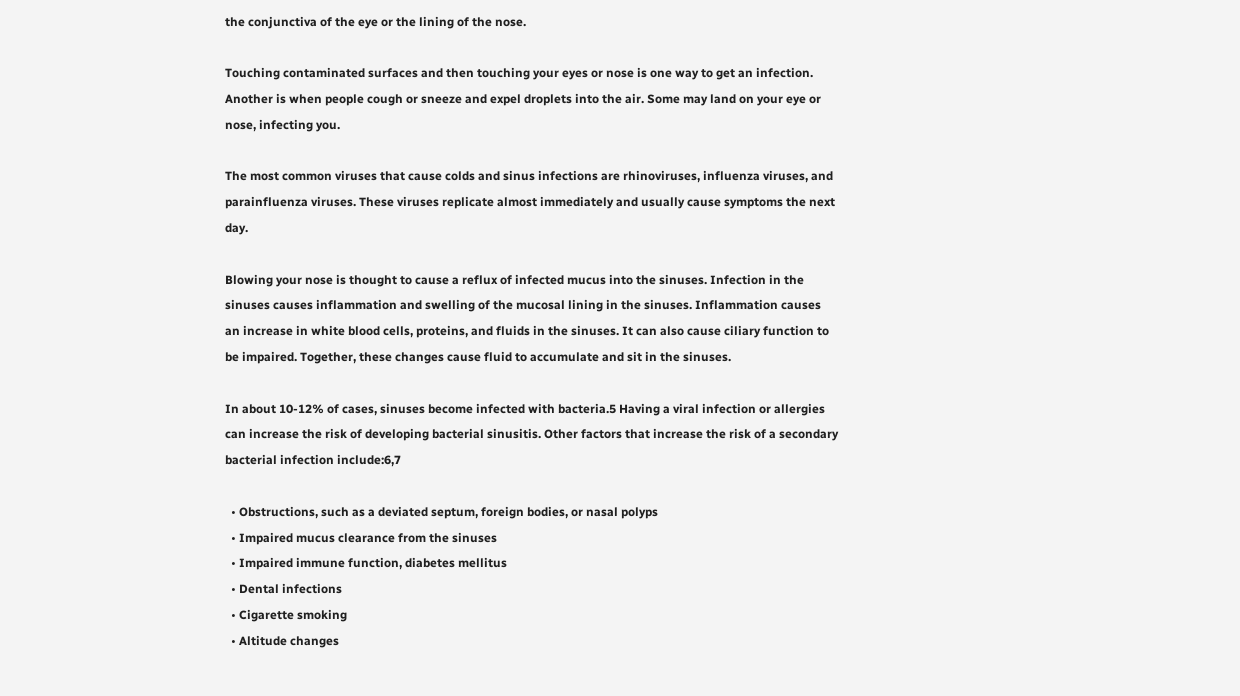the conjunctiva of the eye or the lining of the nose.

Touching contaminated surfaces and then touching your eyes or nose is one way to get an infection. Another is when people cough or sneeze and expel droplets into the air. Some may land on your eye or nose, infecting you.

The most common viruses that cause colds and sinus infections are rhinoviruses, influenza viruses, and parainfluenza viruses. These viruses replicate almost immediately and usually cause symptoms the next day.

Blowing your nose is thought to cause a reflux of infected mucus into the sinuses. Infection in the sinuses causes inflammation and swelling of the mucosal lining in the sinuses. Inflammation causes an increase in white blood cells, proteins, and fluids in the sinuses. It can also cause ciliary function to be impaired. Together, these changes cause fluid to accumulate and sit in the sinuses.

In about 10-12% of cases, sinuses become infected with bacteria.5 Having a viral infection or allergies can increase the risk of developing bacterial sinusitis. Other factors that increase the risk of a secondary bacterial infection include:6,7

  • Obstructions, such as a deviated septum, foreign bodies, or nasal polyps
  • Impaired mucus clearance from the sinuses
  • Impaired immune function, diabetes mellitus
  • Dental infections
  • Cigarette smoking
  • Altitude changes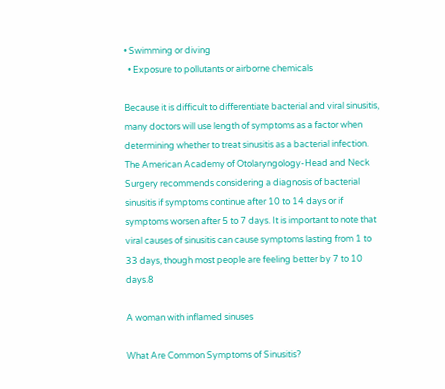• Swimming or diving
  • Exposure to pollutants or airborne chemicals

Because it is difficult to differentiate bacterial and viral sinusitis, many doctors will use length of symptoms as a factor when determining whether to treat sinusitis as a bacterial infection. The American Academy of Otolaryngology-Head and Neck Surgery recommends considering a diagnosis of bacterial sinusitis if symptoms continue after 10 to 14 days or if symptoms worsen after 5 to 7 days. It is important to note that viral causes of sinusitis can cause symptoms lasting from 1 to 33 days, though most people are feeling better by 7 to 10 days.8

A woman with inflamed sinuses

What Are Common Symptoms of Sinusitis?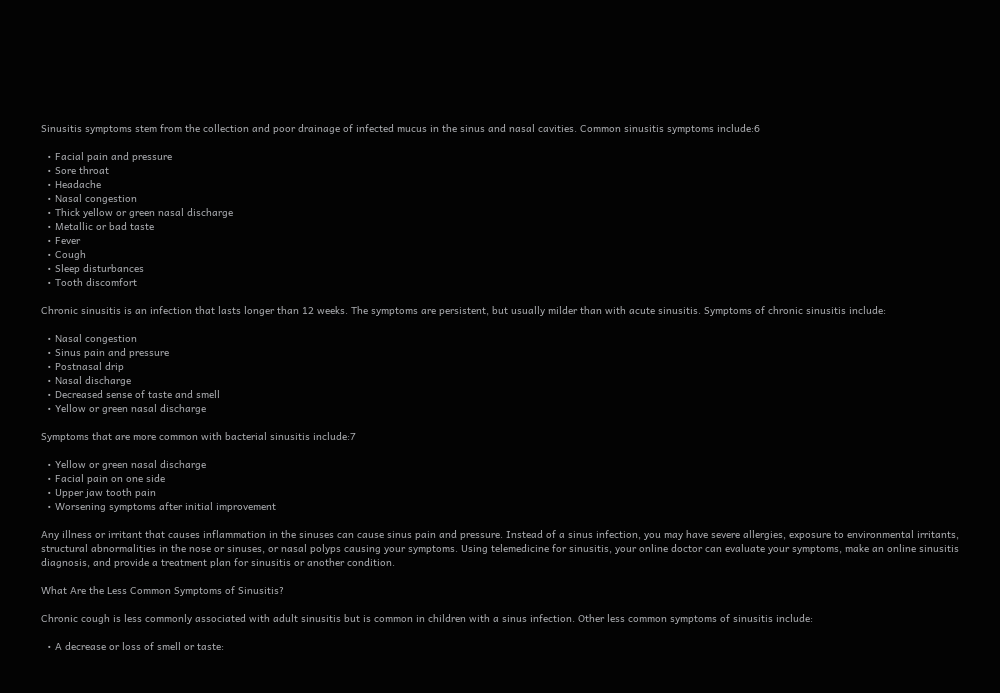Sinusitis symptoms stem from the collection and poor drainage of infected mucus in the sinus and nasal cavities. Common sinusitis symptoms include:6

  • Facial pain and pressure
  • Sore throat
  • Headache
  • Nasal congestion
  • Thick yellow or green nasal discharge
  • Metallic or bad taste
  • Fever
  • Cough
  • Sleep disturbances
  • Tooth discomfort

Chronic sinusitis is an infection that lasts longer than 12 weeks. The symptoms are persistent, but usually milder than with acute sinusitis. Symptoms of chronic sinusitis include:

  • Nasal congestion
  • Sinus pain and pressure
  • Postnasal drip
  • Nasal discharge
  • Decreased sense of taste and smell
  • Yellow or green nasal discharge

Symptoms that are more common with bacterial sinusitis include:7

  • Yellow or green nasal discharge
  • Facial pain on one side
  • Upper jaw tooth pain
  • Worsening symptoms after initial improvement

Any illness or irritant that causes inflammation in the sinuses can cause sinus pain and pressure. Instead of a sinus infection, you may have severe allergies, exposure to environmental irritants, structural abnormalities in the nose or sinuses, or nasal polyps causing your symptoms. Using telemedicine for sinusitis, your online doctor can evaluate your symptoms, make an online sinusitis diagnosis, and provide a treatment plan for sinusitis or another condition.

What Are the Less Common Symptoms of Sinusitis?

Chronic cough is less commonly associated with adult sinusitis but is common in children with a sinus infection. Other less common symptoms of sinusitis include:

  • A decrease or loss of smell or taste: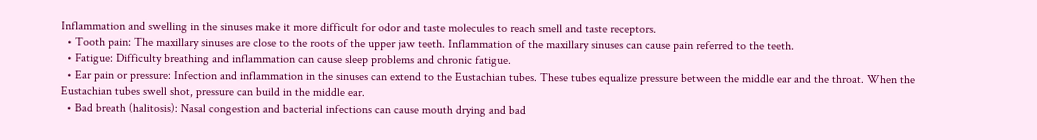Inflammation and swelling in the sinuses make it more difficult for odor and taste molecules to reach smell and taste receptors.
  • Tooth pain: The maxillary sinuses are close to the roots of the upper jaw teeth. Inflammation of the maxillary sinuses can cause pain referred to the teeth.
  • Fatigue: Difficulty breathing and inflammation can cause sleep problems and chronic fatigue.
  • Ear pain or pressure: Infection and inflammation in the sinuses can extend to the Eustachian tubes. These tubes equalize pressure between the middle ear and the throat. When the Eustachian tubes swell shot, pressure can build in the middle ear.
  • Bad breath (halitosis): Nasal congestion and bacterial infections can cause mouth drying and bad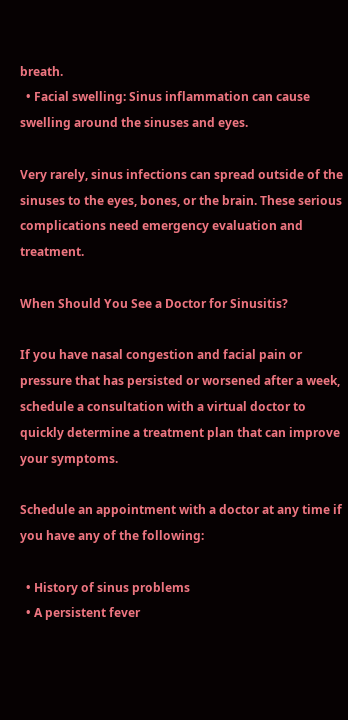breath.
  • Facial swelling: Sinus inflammation can cause swelling around the sinuses and eyes.

Very rarely, sinus infections can spread outside of the sinuses to the eyes, bones, or the brain. These serious complications need emergency evaluation and treatment.

When Should You See a Doctor for Sinusitis?

If you have nasal congestion and facial pain or pressure that has persisted or worsened after a week, schedule a consultation with a virtual doctor to quickly determine a treatment plan that can improve your symptoms.

Schedule an appointment with a doctor at any time if you have any of the following:

  • History of sinus problems
  • A persistent fever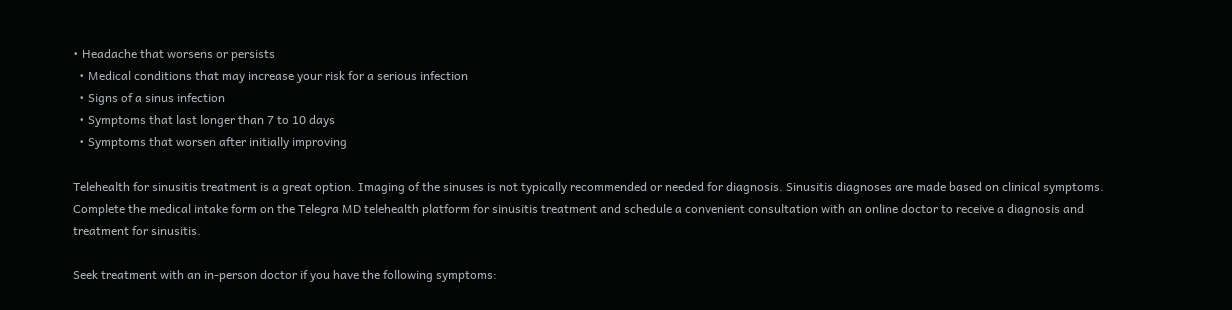• Headache that worsens or persists
  • Medical conditions that may increase your risk for a serious infection
  • Signs of a sinus infection
  • Symptoms that last longer than 7 to 10 days
  • Symptoms that worsen after initially improving

Telehealth for sinusitis treatment is a great option. Imaging of the sinuses is not typically recommended or needed for diagnosis. Sinusitis diagnoses are made based on clinical symptoms. Complete the medical intake form on the Telegra MD telehealth platform for sinusitis treatment and schedule a convenient consultation with an online doctor to receive a diagnosis and treatment for sinusitis.

Seek treatment with an in-person doctor if you have the following symptoms: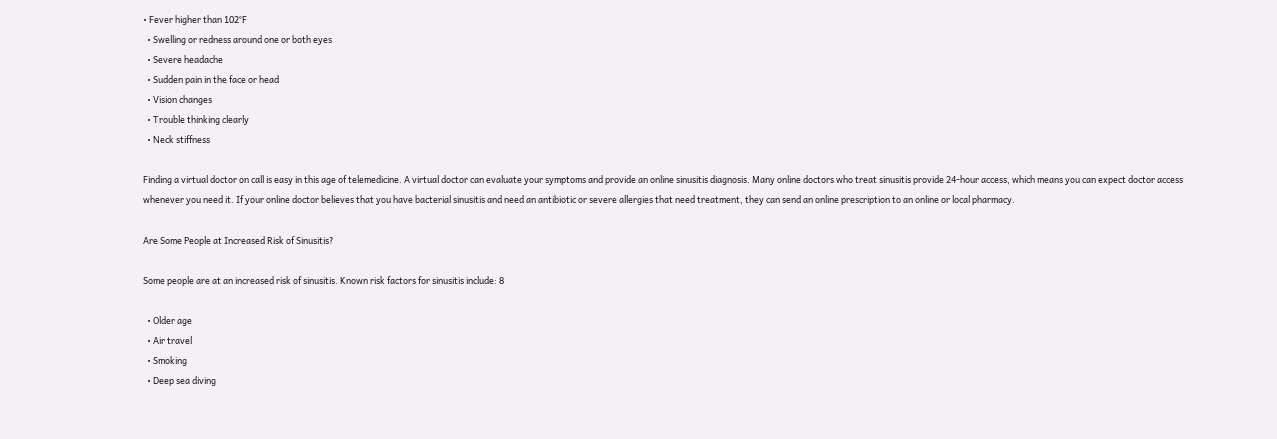• Fever higher than 102°F
  • Swelling or redness around one or both eyes
  • Severe headache
  • Sudden pain in the face or head
  • Vision changes
  • Trouble thinking clearly
  • Neck stiffness

Finding a virtual doctor on call is easy in this age of telemedicine. A virtual doctor can evaluate your symptoms and provide an online sinusitis diagnosis. Many online doctors who treat sinusitis provide 24-hour access, which means you can expect doctor access whenever you need it. If your online doctor believes that you have bacterial sinusitis and need an antibiotic or severe allergies that need treatment, they can send an online prescription to an online or local pharmacy.

Are Some People at Increased Risk of Sinusitis?

Some people are at an increased risk of sinusitis. Known risk factors for sinusitis include: 8

  • Older age
  • Air travel
  • Smoking
  • Deep sea diving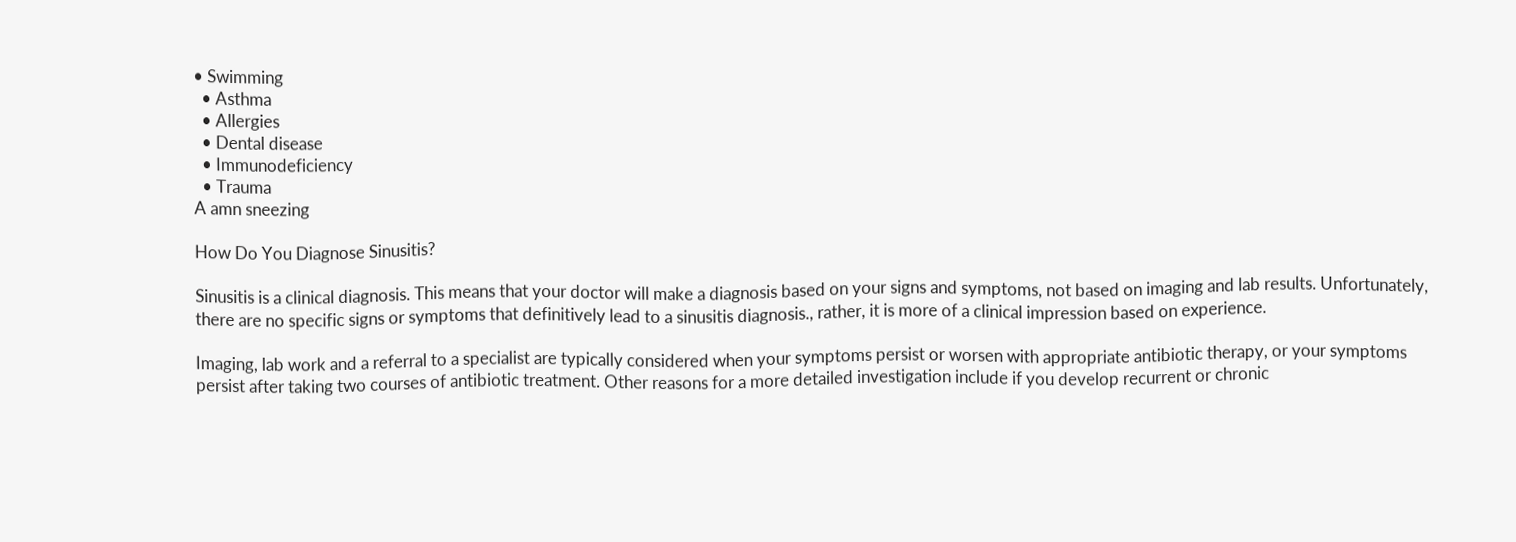• Swimming
  • Asthma
  • Allergies
  • Dental disease
  • Immunodeficiency
  • Trauma
A amn sneezing

How Do You Diagnose Sinusitis?

Sinusitis is a clinical diagnosis. This means that your doctor will make a diagnosis based on your signs and symptoms, not based on imaging and lab results. Unfortunately, there are no specific signs or symptoms that definitively lead to a sinusitis diagnosis., rather, it is more of a clinical impression based on experience.

Imaging, lab work and a referral to a specialist are typically considered when your symptoms persist or worsen with appropriate antibiotic therapy, or your symptoms persist after taking two courses of antibiotic treatment. Other reasons for a more detailed investigation include if you develop recurrent or chronic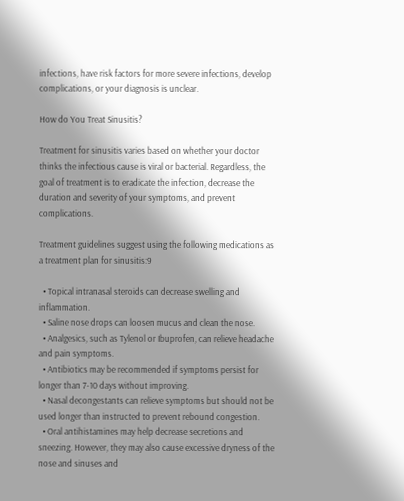infections, have risk factors for more severe infections, develop complications, or your diagnosis is unclear.

How do You Treat Sinusitis?

Treatment for sinusitis varies based on whether your doctor thinks the infectious cause is viral or bacterial. Regardless, the goal of treatment is to eradicate the infection, decrease the duration and severity of your symptoms, and prevent complications.

Treatment guidelines suggest using the following medications as a treatment plan for sinusitis:9

  • Topical intranasal steroids can decrease swelling and inflammation.
  • Saline nose drops can loosen mucus and clean the nose.
  • Analgesics, such as Tylenol or Ibuprofen, can relieve headache and pain symptoms.
  • Antibiotics may be recommended if symptoms persist for longer than 7-10 days without improving.
  • Nasal decongestants can relieve symptoms but should not be used longer than instructed to prevent rebound congestion.
  • Oral antihistamines may help decrease secretions and sneezing. However, they may also cause excessive dryness of the nose and sinuses and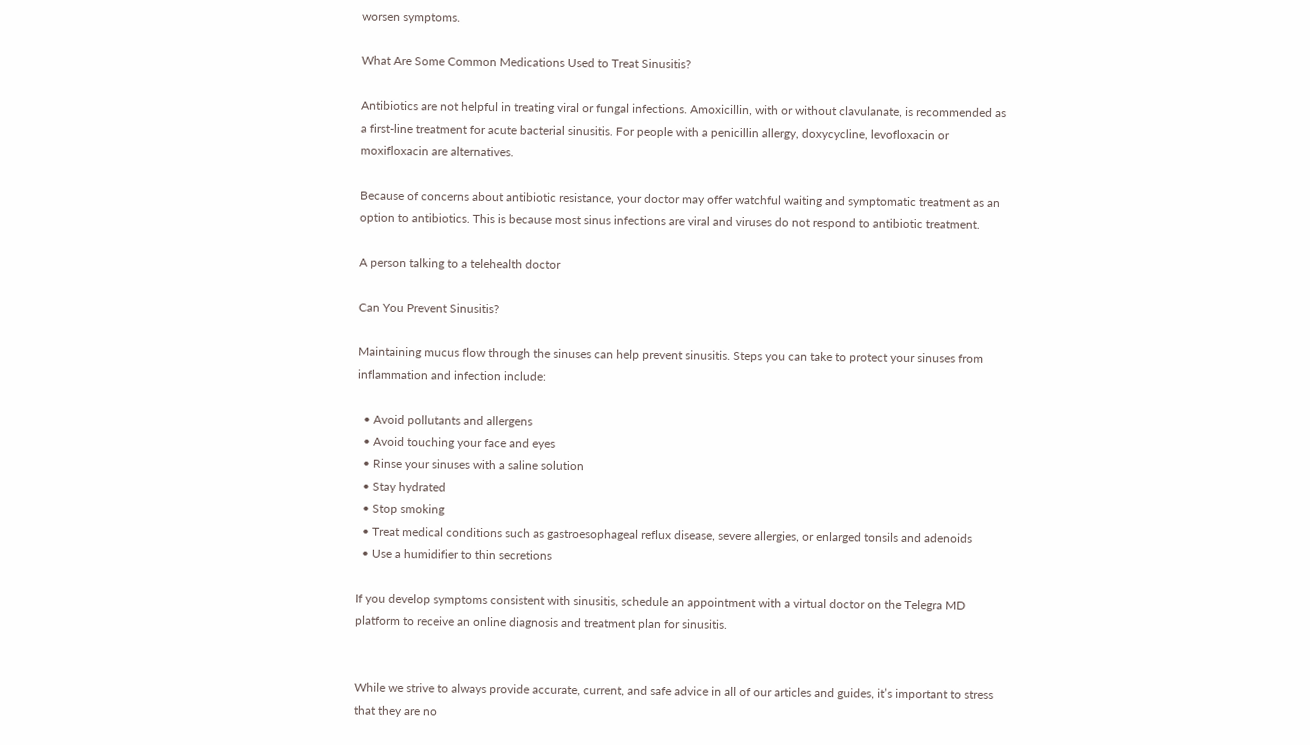worsen symptoms.

What Are Some Common Medications Used to Treat Sinusitis?

Antibiotics are not helpful in treating viral or fungal infections. Amoxicillin, with or without clavulanate, is recommended as a first-line treatment for acute bacterial sinusitis. For people with a penicillin allergy, doxycycline, levofloxacin or moxifloxacin are alternatives.

Because of concerns about antibiotic resistance, your doctor may offer watchful waiting and symptomatic treatment as an option to antibiotics. This is because most sinus infections are viral and viruses do not respond to antibiotic treatment.

A person talking to a telehealth doctor

Can You Prevent Sinusitis?

Maintaining mucus flow through the sinuses can help prevent sinusitis. Steps you can take to protect your sinuses from inflammation and infection include:

  • Avoid pollutants and allergens
  • Avoid touching your face and eyes
  • Rinse your sinuses with a saline solution
  • Stay hydrated
  • Stop smoking
  • Treat medical conditions such as gastroesophageal reflux disease, severe allergies, or enlarged tonsils and adenoids
  • Use a humidifier to thin secretions

If you develop symptoms consistent with sinusitis, schedule an appointment with a virtual doctor on the Telegra MD platform to receive an online diagnosis and treatment plan for sinusitis.


While we strive to always provide accurate, current, and safe advice in all of our articles and guides, it’s important to stress that they are no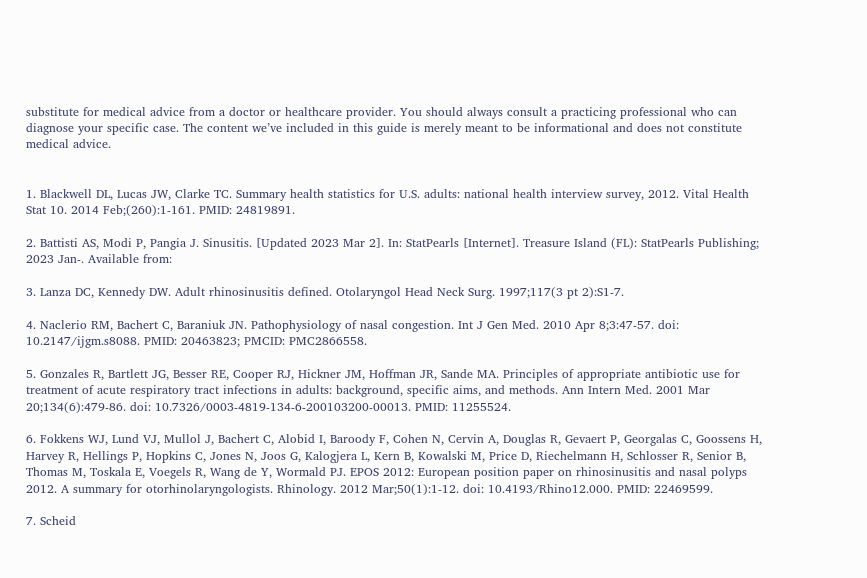substitute for medical advice from a doctor or healthcare provider. You should always consult a practicing professional who can diagnose your specific case. The content we’ve included in this guide is merely meant to be informational and does not constitute medical advice.


1. Blackwell DL, Lucas JW, Clarke TC. Summary health statistics for U.S. adults: national health interview survey, 2012. Vital Health Stat 10. 2014 Feb;(260):1-161. PMID: 24819891.

2. Battisti AS, Modi P, Pangia J. Sinusitis. [Updated 2023 Mar 2]. In: StatPearls [Internet]. Treasure Island (FL): StatPearls Publishing; 2023 Jan-. Available from:

3. Lanza DC, Kennedy DW. Adult rhinosinusitis defined. Otolaryngol Head Neck Surg. 1997;117(3 pt 2):S1-7.

4. Naclerio RM, Bachert C, Baraniuk JN. Pathophysiology of nasal congestion. Int J Gen Med. 2010 Apr 8;3:47-57. doi: 10.2147/ijgm.s8088. PMID: 20463823; PMCID: PMC2866558.

5. Gonzales R, Bartlett JG, Besser RE, Cooper RJ, Hickner JM, Hoffman JR, Sande MA. Principles of appropriate antibiotic use for treatment of acute respiratory tract infections in adults: background, specific aims, and methods. Ann Intern Med. 2001 Mar 20;134(6):479-86. doi: 10.7326/0003-4819-134-6-200103200-00013. PMID: 11255524.

6. Fokkens WJ, Lund VJ, Mullol J, Bachert C, Alobid I, Baroody F, Cohen N, Cervin A, Douglas R, Gevaert P, Georgalas C, Goossens H, Harvey R, Hellings P, Hopkins C, Jones N, Joos G, Kalogjera L, Kern B, Kowalski M, Price D, Riechelmann H, Schlosser R, Senior B, Thomas M, Toskala E, Voegels R, Wang de Y, Wormald PJ. EPOS 2012: European position paper on rhinosinusitis and nasal polyps 2012. A summary for otorhinolaryngologists. Rhinology. 2012 Mar;50(1):1-12. doi: 10.4193/Rhino12.000. PMID: 22469599.

7. Scheid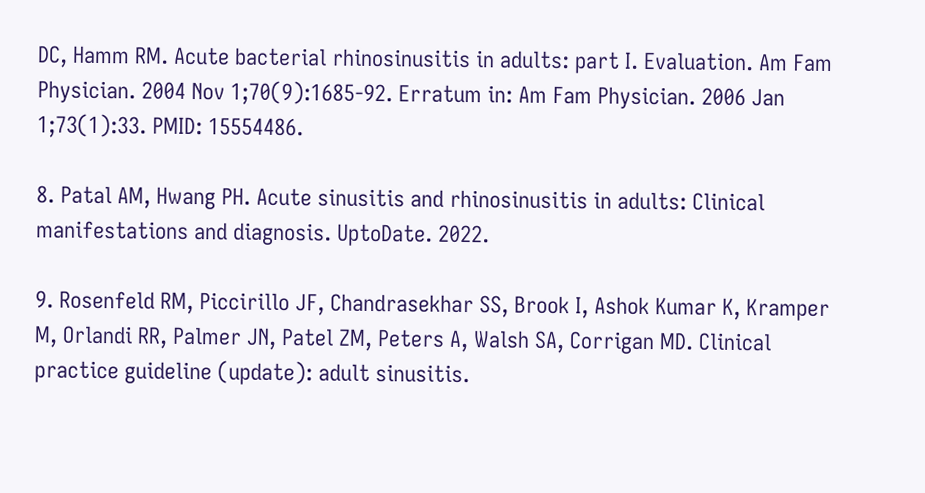DC, Hamm RM. Acute bacterial rhinosinusitis in adults: part I. Evaluation. Am Fam Physician. 2004 Nov 1;70(9):1685-92. Erratum in: Am Fam Physician. 2006 Jan 1;73(1):33. PMID: 15554486.

8. Patal AM, Hwang PH. Acute sinusitis and rhinosinusitis in adults: Clinical manifestations and diagnosis. UptoDate. 2022.

9. Rosenfeld RM, Piccirillo JF, Chandrasekhar SS, Brook I, Ashok Kumar K, Kramper M, Orlandi RR, Palmer JN, Patel ZM, Peters A, Walsh SA, Corrigan MD. Clinical practice guideline (update): adult sinusitis.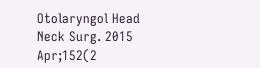Otolaryngol Head Neck Surg. 2015 Apr;152(2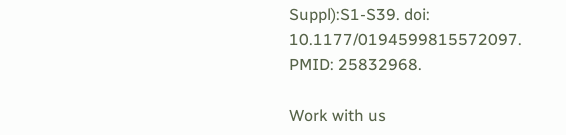Suppl):S1-S39. doi: 10.1177/0194599815572097. PMID: 25832968.

Work with us